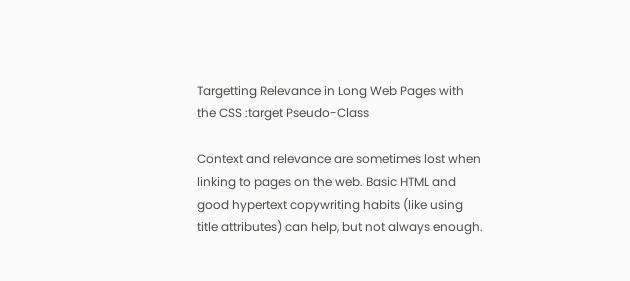Targetting Relevance in Long Web Pages with the CSS :target Pseudo-Class

Context and relevance are sometimes lost when linking to pages on the web. Basic HTML and good hypertext copywriting habits (like using title attributes) can help, but not always enough.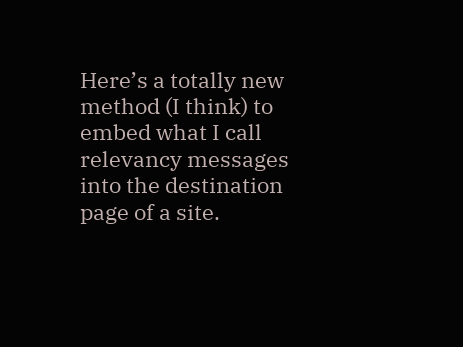Here’s a totally new method (I think) to embed what I call relevancy messages into the destination page of a site.